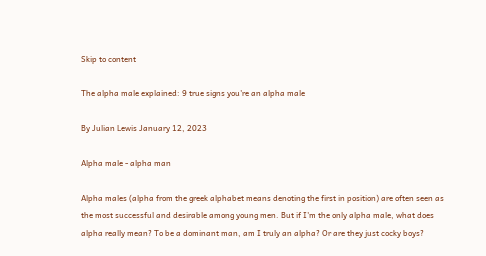Skip to content

The alpha male explained: 9 true signs you're an alpha male

By Julian Lewis January 12, 2023

Alpha male - alpha man

Alpha males (alpha from the greek alphabet means denoting the first in position) are often seen as the most successful and desirable among young men. But if I'm the only alpha male, what does alpha really mean? To be a dominant man, am I truly an alpha? Or are they just cocky boys?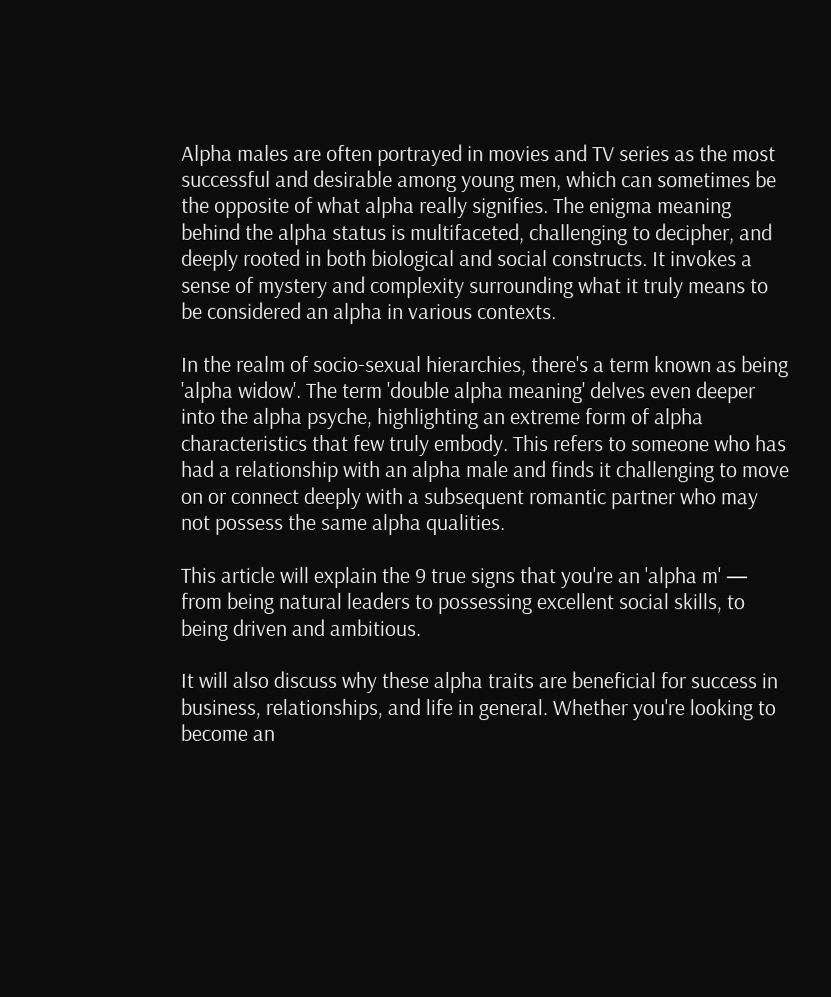Alpha males are often portrayed in movies and TV series as the most successful and desirable among young men, which can sometimes be the opposite of what alpha really signifies. The enigma meaning behind the alpha status is multifaceted, challenging to decipher, and deeply rooted in both biological and social constructs. It invokes a sense of mystery and complexity surrounding what it truly means to be considered an alpha in various contexts.

In the realm of socio-sexual hierarchies, there's a term known as being 'alpha widow'. The term 'double alpha meaning' delves even deeper into the alpha psyche, highlighting an extreme form of alpha characteristics that few truly embody. This refers to someone who has had a relationship with an alpha male and finds it challenging to move on or connect deeply with a subsequent romantic partner who may not possess the same alpha qualities.

This article will explain the 9 true signs that you're an 'alpha m' — from being natural leaders to possessing excellent social skills, to being driven and ambitious.

It will also discuss why these alpha traits are beneficial for success in business, relationships, and life in general. Whether you're looking to become an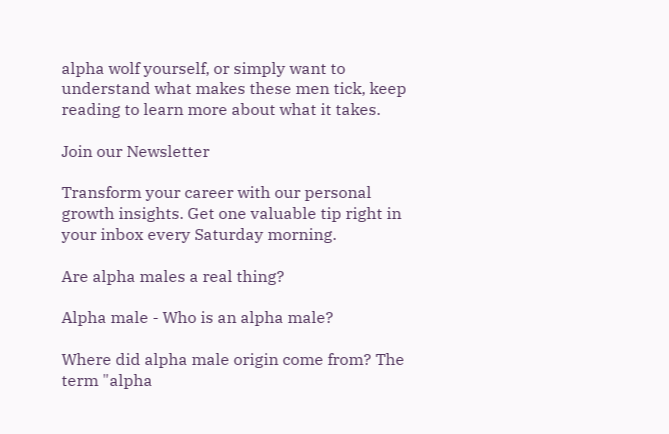alpha wolf yourself, or simply want to understand what makes these men tick, keep reading to learn more about what it takes.

Join our Newsletter

Transform your career with our personal growth insights. Get one valuable tip right in your inbox every Saturday morning.

Are alpha males a real thing?

Alpha male - Who is an alpha male?

Where did alpha male origin come from? The term "alpha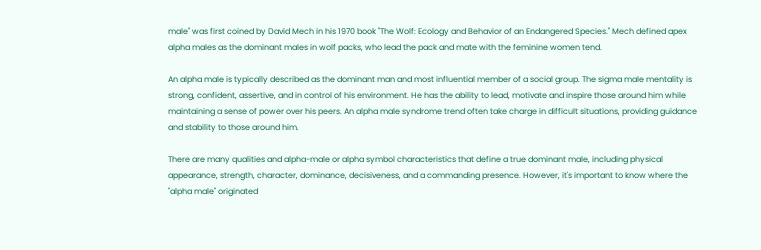male" was first coined by David Mech in his 1970 book "The Wolf: Ecology and Behavior of an Endangered Species." Mech defined apex alpha males as the dominant males in wolf packs, who lead the pack and mate with the feminine women tend.

An alpha male is typically described as the dominant man and most influential member of a social group. The sigma male mentality is strong, confident, assertive, and in control of his environment. He has the ability to lead, motivate and inspire those around him while maintaining a sense of power over his peers. An alpha male syndrome trend often take charge in difficult situations, providing guidance and stability to those around him.

There are many qualities and alpha-male or alpha symbol characteristics that define a true dominant male, including physical appearance, strength, character, dominance, decisiveness, and a commanding presence. However, it's important to know where the "alpha male" originated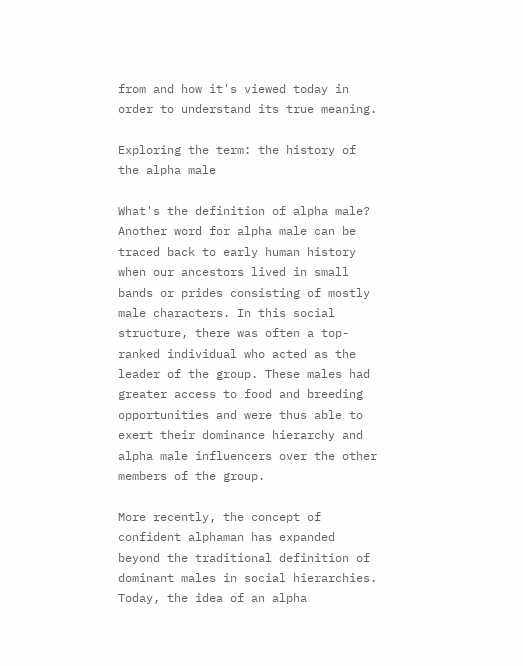from and how it's viewed today in order to understand its true meaning.

Exploring the term: the history of the alpha male

What's the definition of alpha male? Another word for alpha male can be traced back to early human history when our ancestors lived in small bands or prides consisting of mostly male characters. In this social structure, there was often a top-ranked individual who acted as the leader of the group. These males had greater access to food and breeding opportunities and were thus able to exert their dominance hierarchy and alpha male influencers over the other members of the group.

More recently, the concept of confident alphaman has expanded beyond the traditional definition of dominant males in social hierarchies. Today, the idea of an alpha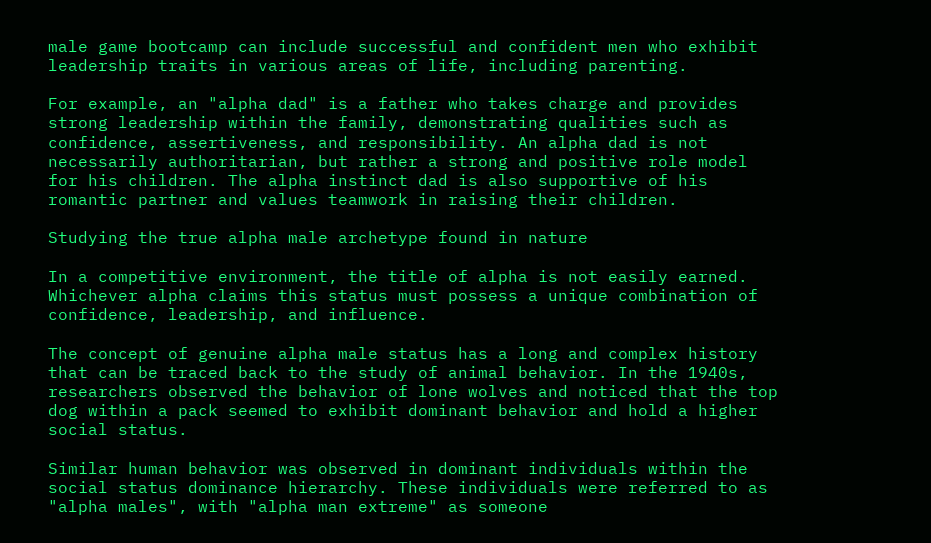male game bootcamp can include successful and confident men who exhibit leadership traits in various areas of life, including parenting.

For example, an "alpha dad" is a father who takes charge and provides strong leadership within the family, demonstrating qualities such as confidence, assertiveness, and responsibility. An alpha dad is not necessarily authoritarian, but rather a strong and positive role model for his children. The alpha instinct dad is also supportive of his romantic partner and values teamwork in raising their children.

Studying the true alpha male archetype found in nature

In a competitive environment, the title of alpha is not easily earned. Whichever alpha claims this status must possess a unique combination of confidence, leadership, and influence.

The concept of genuine alpha male status has a long and complex history that can be traced back to the study of animal behavior. In the 1940s, researchers observed the behavior of lone wolves and noticed that the top dog within a pack seemed to exhibit dominant behavior and hold a higher social status.

Similar human behavior was observed in dominant individuals within the social status dominance hierarchy. These individuals were referred to as "alpha males", with "alpha man extreme" as someone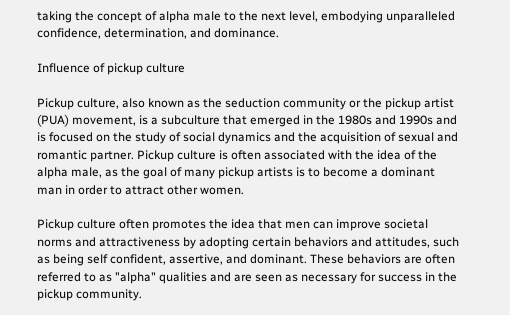taking the concept of alpha male to the next level, embodying unparalleled confidence, determination, and dominance.

Influence of pickup culture

Pickup culture, also known as the seduction community or the pickup artist (PUA) movement, is a subculture that emerged in the 1980s and 1990s and is focused on the study of social dynamics and the acquisition of sexual and romantic partner. Pickup culture is often associated with the idea of the alpha male, as the goal of many pickup artists is to become a dominant man in order to attract other women.

Pickup culture often promotes the idea that men can improve societal norms and attractiveness by adopting certain behaviors and attitudes, such as being self confident, assertive, and dominant. These behaviors are often referred to as "alpha" qualities and are seen as necessary for success in the pickup community.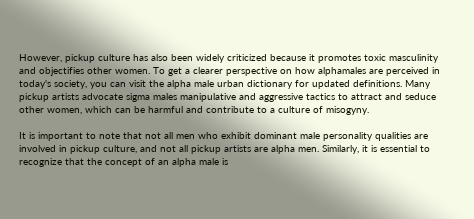However, pickup culture has also been widely criticized because it promotes toxic masculinity and objectifies other women. To get a clearer perspective on how alphamales are perceived in today's society, you can visit the alpha male urban dictionary for updated definitions. Many pickup artists advocate sigma males manipulative and aggressive tactics to attract and seduce other women, which can be harmful and contribute to a culture of misogyny.

It is important to note that not all men who exhibit dominant male personality qualities are involved in pickup culture, and not all pickup artists are alpha men. Similarly, it is essential to recognize that the concept of an alpha male is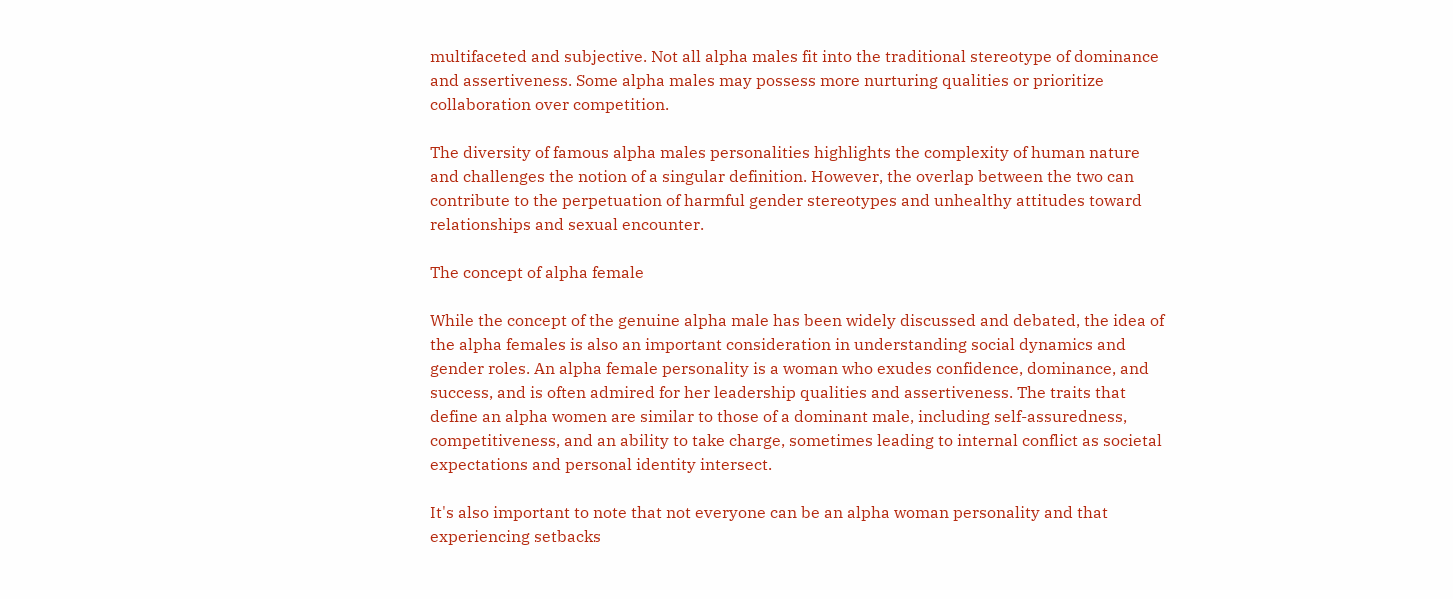multifaceted and subjective. Not all alpha males fit into the traditional stereotype of dominance and assertiveness. Some alpha males may possess more nurturing qualities or prioritize collaboration over competition.

The diversity of famous alpha males personalities highlights the complexity of human nature and challenges the notion of a singular definition. However, the overlap between the two can contribute to the perpetuation of harmful gender stereotypes and unhealthy attitudes toward relationships and sexual encounter.

The concept of alpha female

While the concept of the genuine alpha male has been widely discussed and debated, the idea of the alpha females is also an important consideration in understanding social dynamics and gender roles. An alpha female personality is a woman who exudes confidence, dominance, and success, and is often admired for her leadership qualities and assertiveness. The traits that define an alpha women are similar to those of a dominant male, including self-assuredness, competitiveness, and an ability to take charge, sometimes leading to internal conflict as societal expectations and personal identity intersect.

It's also important to note that not everyone can be an alpha woman personality and that experiencing setbacks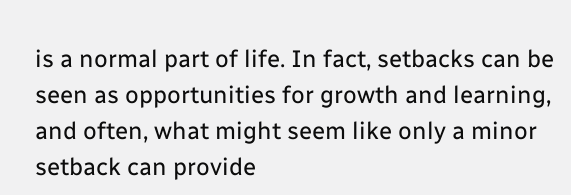is a normal part of life. In fact, setbacks can be seen as opportunities for growth and learning, and often, what might seem like only a minor setback can provide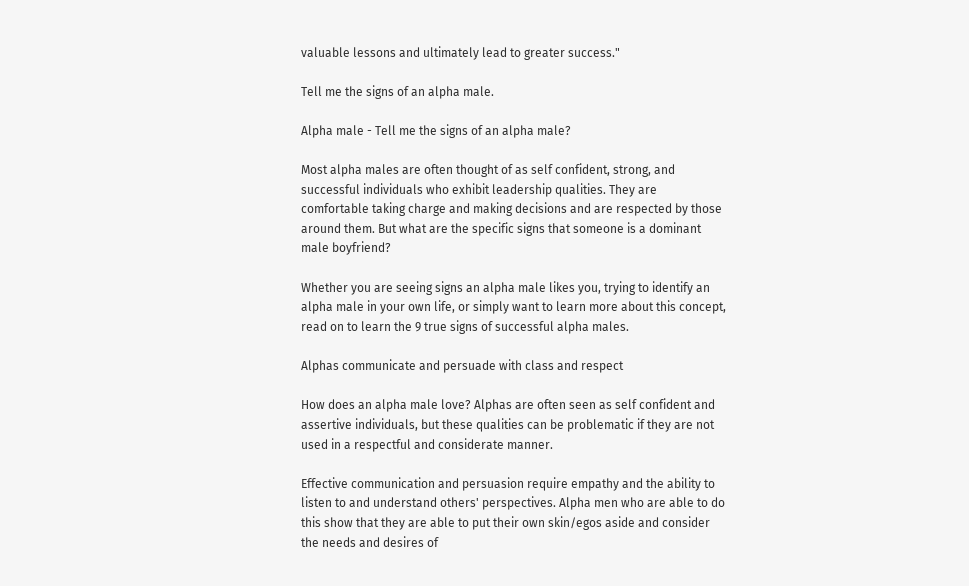valuable lessons and ultimately lead to greater success."

Tell me the signs of an alpha male.

Alpha male - Tell me the signs of an alpha male?

Most alpha males are often thought of as self confident, strong, and successful individuals who exhibit leadership qualities. They are comfortable taking charge and making decisions and are respected by those around them. But what are the specific signs that someone is a dominant male boyfriend?

Whether you are seeing signs an alpha male likes you, trying to identify an alpha male in your own life, or simply want to learn more about this concept, read on to learn the 9 true signs of successful alpha males.

Alphas communicate and persuade with class and respect

How does an alpha male love? Alphas are often seen as self confident and assertive individuals, but these qualities can be problematic if they are not used in a respectful and considerate manner.

Effective communication and persuasion require empathy and the ability to listen to and understand others' perspectives. Alpha men who are able to do this show that they are able to put their own skin/egos aside and consider the needs and desires of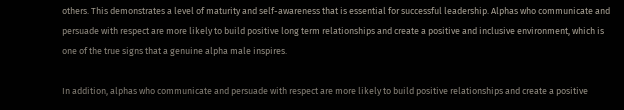others. This demonstrates a level of maturity and self-awareness that is essential for successful leadership. Alphas who communicate and persuade with respect are more likely to build positive long term relationships and create a positive and inclusive environment, which is one of the true signs that a genuine alpha male inspires.

In addition, alphas who communicate and persuade with respect are more likely to build positive relationships and create a positive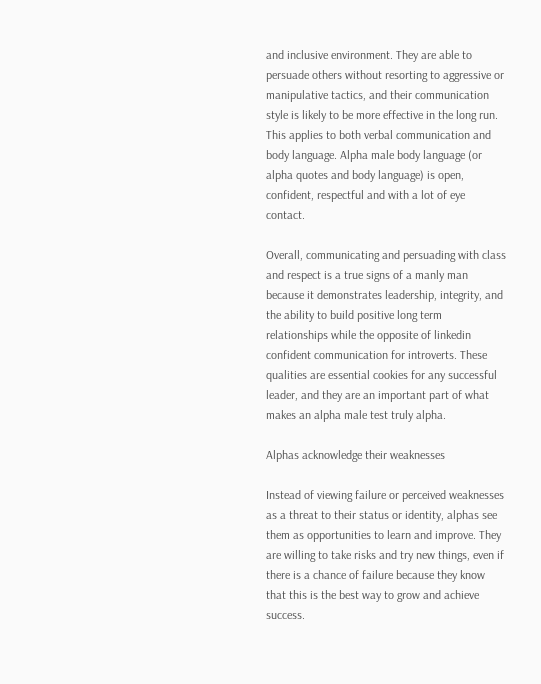and inclusive environment. They are able to persuade others without resorting to aggressive or manipulative tactics, and their communication style is likely to be more effective in the long run. This applies to both verbal communication and body language. Alpha male body language (or alpha quotes and body language) is open, confident, respectful and with a lot of eye contact.

Overall, communicating and persuading with class and respect is a true signs of a manly man because it demonstrates leadership, integrity, and the ability to build positive long term relationships while the opposite of linkedin confident communication for introverts. These qualities are essential cookies for any successful leader, and they are an important part of what makes an alpha male test truly alpha.

Alphas acknowledge their weaknesses

Instead of viewing failure or perceived weaknesses as a threat to their status or identity, alphas see them as opportunities to learn and improve. They are willing to take risks and try new things, even if there is a chance of failure because they know that this is the best way to grow and achieve success.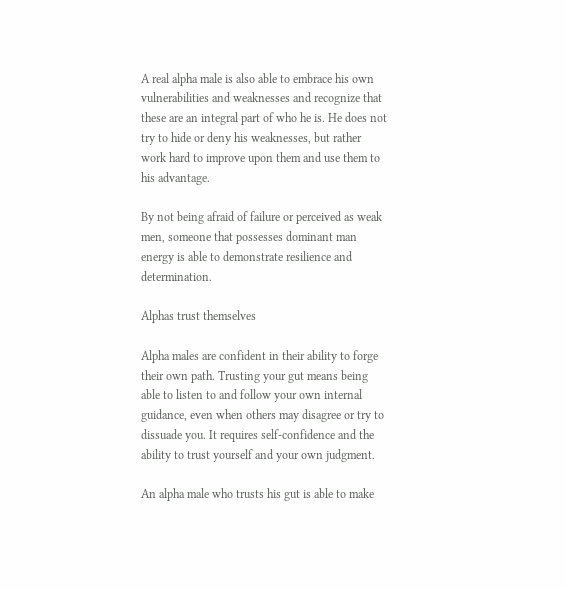A real alpha male is also able to embrace his own vulnerabilities and weaknesses and recognize that these are an integral part of who he is. He does not try to hide or deny his weaknesses, but rather work hard to improve upon them and use them to his advantage.

By not being afraid of failure or perceived as weak men, someone that possesses dominant man energy is able to demonstrate resilience and determination.

Alphas trust themselves

Alpha males are confident in their ability to forge their own path. Trusting your gut means being able to listen to and follow your own internal guidance, even when others may disagree or try to dissuade you. It requires self-confidence and the ability to trust yourself and your own judgment.

An alpha male who trusts his gut is able to make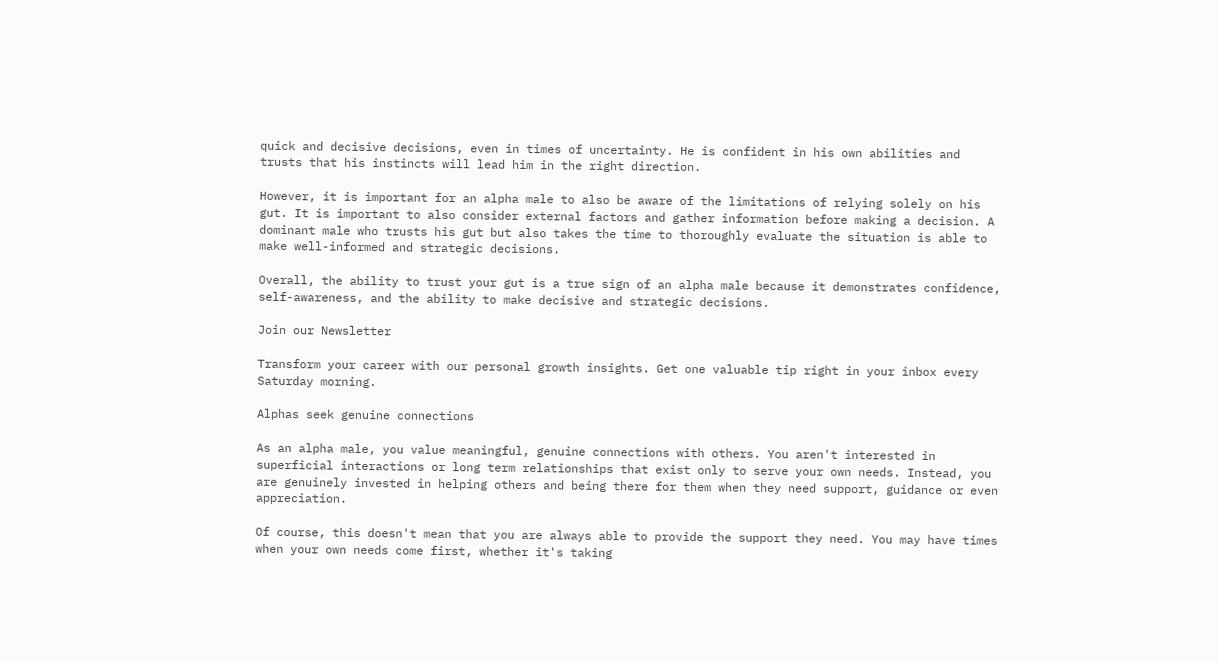quick and decisive decisions, even in times of uncertainty. He is confident in his own abilities and trusts that his instincts will lead him in the right direction.

However, it is important for an alpha male to also be aware of the limitations of relying solely on his gut. It is important to also consider external factors and gather information before making a decision. A dominant male who trusts his gut but also takes the time to thoroughly evaluate the situation is able to make well-informed and strategic decisions.

Overall, the ability to trust your gut is a true sign of an alpha male because it demonstrates confidence, self-awareness, and the ability to make decisive and strategic decisions.

Join our Newsletter

Transform your career with our personal growth insights. Get one valuable tip right in your inbox every Saturday morning.

Alphas seek genuine connections

As an alpha male, you value meaningful, genuine connections with others. You aren't interested in superficial interactions or long term relationships that exist only to serve your own needs. Instead, you are genuinely invested in helping others and being there for them when they need support, guidance or even appreciation.

Of course, this doesn't mean that you are always able to provide the support they need. You may have times when your own needs come first, whether it's taking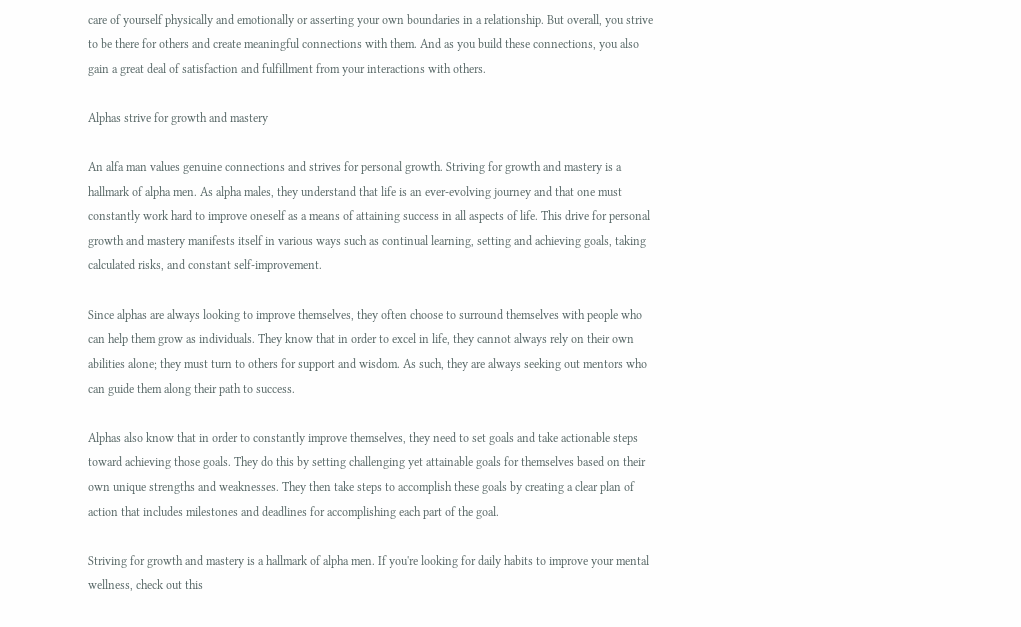care of yourself physically and emotionally or asserting your own boundaries in a relationship. But overall, you strive to be there for others and create meaningful connections with them. And as you build these connections, you also gain a great deal of satisfaction and fulfillment from your interactions with others.

Alphas strive for growth and mastery

An alfa man values genuine connections and strives for personal growth. Striving for growth and mastery is a hallmark of alpha men. As alpha males, they understand that life is an ever-evolving journey and that one must constantly work hard to improve oneself as a means of attaining success in all aspects of life. This drive for personal growth and mastery manifests itself in various ways such as continual learning, setting and achieving goals, taking calculated risks, and constant self-improvement.

Since alphas are always looking to improve themselves, they often choose to surround themselves with people who can help them grow as individuals. They know that in order to excel in life, they cannot always rely on their own abilities alone; they must turn to others for support and wisdom. As such, they are always seeking out mentors who can guide them along their path to success.

Alphas also know that in order to constantly improve themselves, they need to set goals and take actionable steps toward achieving those goals. They do this by setting challenging yet attainable goals for themselves based on their own unique strengths and weaknesses. They then take steps to accomplish these goals by creating a clear plan of action that includes milestones and deadlines for accomplishing each part of the goal.

Striving for growth and mastery is a hallmark of alpha men. If you're looking for daily habits to improve your mental wellness, check out this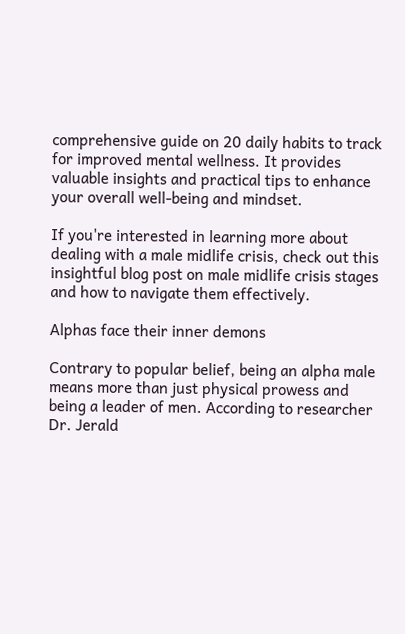comprehensive guide on 20 daily habits to track for improved mental wellness. It provides valuable insights and practical tips to enhance your overall well-being and mindset.

If you're interested in learning more about dealing with a male midlife crisis, check out this insightful blog post on male midlife crisis stages and how to navigate them effectively.

Alphas face their inner demons

Contrary to popular belief, being an alpha male means more than just physical prowess and being a leader of men. According to researcher Dr. Jerald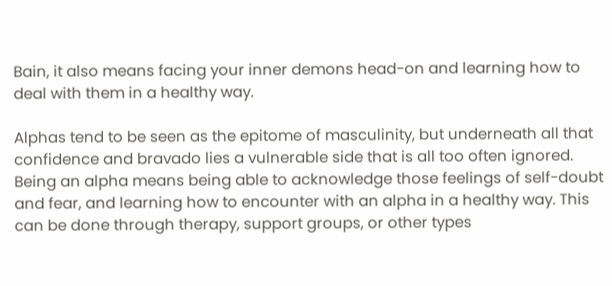Bain, it also means facing your inner demons head-on and learning how to deal with them in a healthy way.

Alphas tend to be seen as the epitome of masculinity, but underneath all that confidence and bravado lies a vulnerable side that is all too often ignored. Being an alpha means being able to acknowledge those feelings of self-doubt and fear, and learning how to encounter with an alpha in a healthy way. This can be done through therapy, support groups, or other types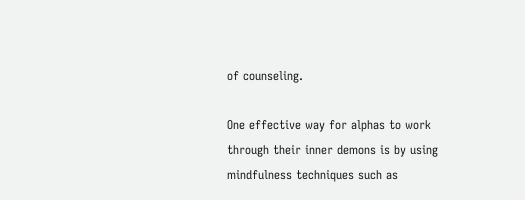of counseling.

One effective way for alphas to work through their inner demons is by using mindfulness techniques such as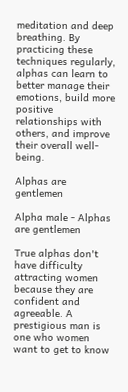meditation and deep breathing. By practicing these techniques regularly, alphas can learn to better manage their emotions, build more positive relationships with others, and improve their overall well-being.

Alphas are gentlemen

Alpha male - Alphas are gentlemen

True alphas don't have difficulty attracting women because they are confident and agreeable. A prestigious man is one who women want to get to know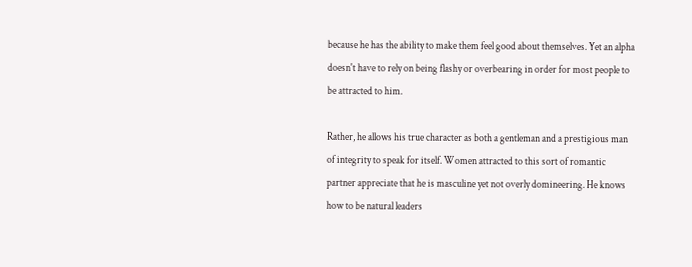because he has the ability to make them feel good about themselves. Yet an alpha doesn't have to rely on being flashy or overbearing in order for most people to be attracted to him.

Rather, he allows his true character as both a gentleman and a prestigious man of integrity to speak for itself. Women attracted to this sort of romantic partner appreciate that he is masculine yet not overly domineering. He knows how to be natural leaders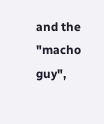and the "macho guy",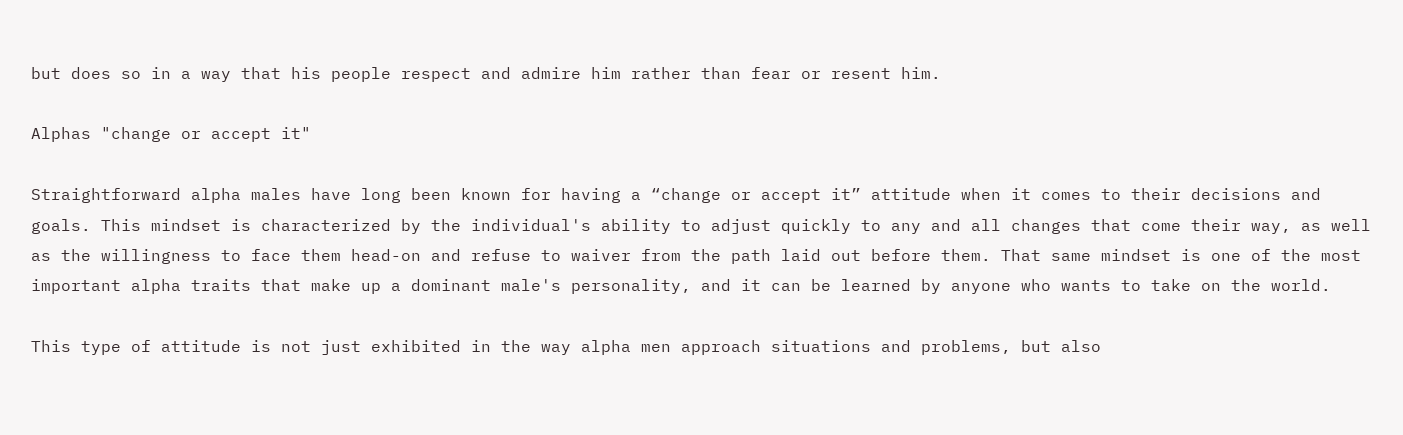but does so in a way that his people respect and admire him rather than fear or resent him.

Alphas "change or accept it"

Straightforward alpha males have long been known for having a “change or accept it” attitude when it comes to their decisions and goals. This mindset is characterized by the individual's ability to adjust quickly to any and all changes that come their way, as well as the willingness to face them head-on and refuse to waiver from the path laid out before them. That same mindset is one of the most important alpha traits that make up a dominant male's personality, and it can be learned by anyone who wants to take on the world.

This type of attitude is not just exhibited in the way alpha men approach situations and problems, but also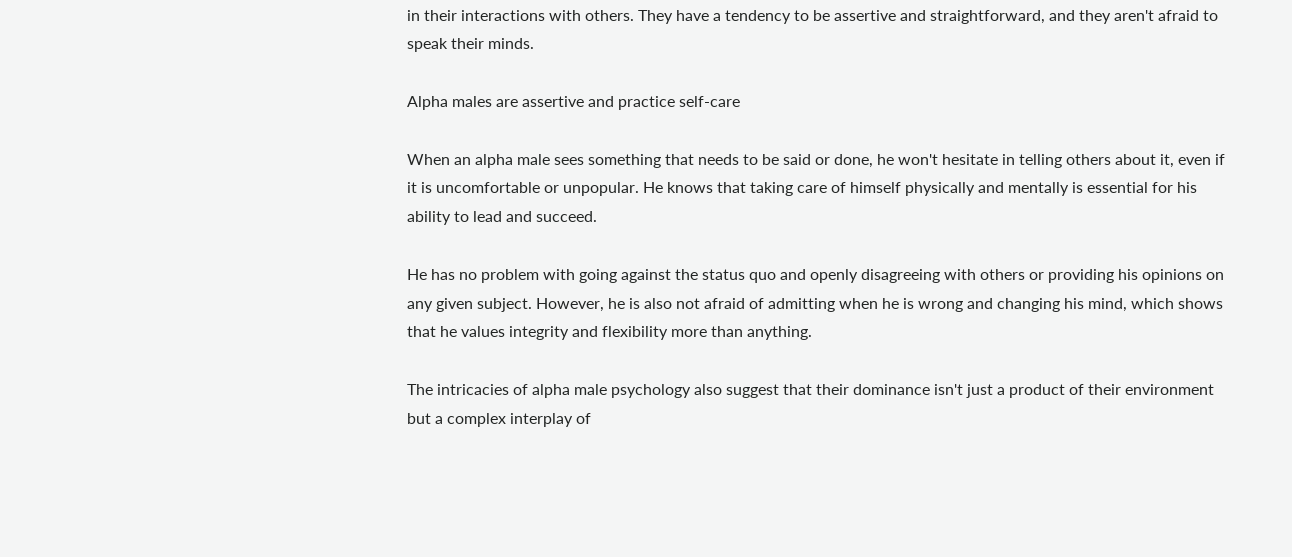in their interactions with others. They have a tendency to be assertive and straightforward, and they aren't afraid to speak their minds.

Alpha males are assertive and practice self-care

When an alpha male sees something that needs to be said or done, he won't hesitate in telling others about it, even if it is uncomfortable or unpopular. He knows that taking care of himself physically and mentally is essential for his ability to lead and succeed.

He has no problem with going against the status quo and openly disagreeing with others or providing his opinions on any given subject. However, he is also not afraid of admitting when he is wrong and changing his mind, which shows that he values integrity and flexibility more than anything.

The intricacies of alpha male psychology also suggest that their dominance isn't just a product of their environment but a complex interplay of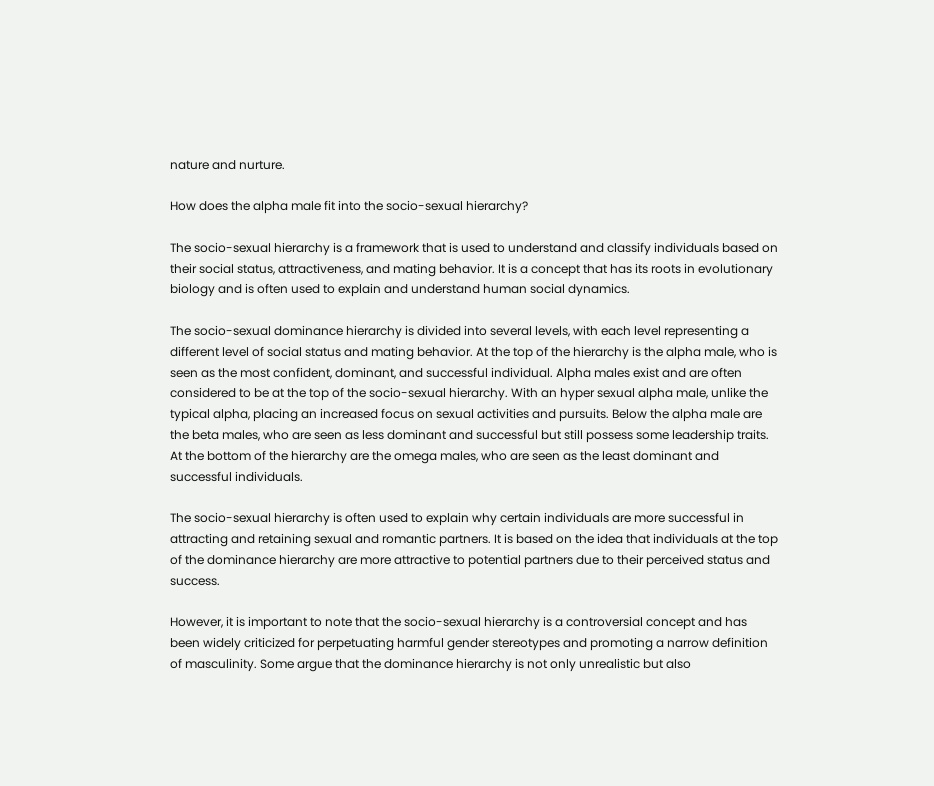nature and nurture.

How does the alpha male fit into the socio-sexual hierarchy?

The socio-sexual hierarchy is a framework that is used to understand and classify individuals based on their social status, attractiveness, and mating behavior. It is a concept that has its roots in evolutionary biology and is often used to explain and understand human social dynamics.

The socio-sexual dominance hierarchy is divided into several levels, with each level representing a different level of social status and mating behavior. At the top of the hierarchy is the alpha male, who is seen as the most confident, dominant, and successful individual. Alpha males exist and are often considered to be at the top of the socio-sexual hierarchy. With an hyper sexual alpha male, unlike the typical alpha, placing an increased focus on sexual activities and pursuits. Below the alpha male are the beta males, who are seen as less dominant and successful but still possess some leadership traits. At the bottom of the hierarchy are the omega males, who are seen as the least dominant and successful individuals.

The socio-sexual hierarchy is often used to explain why certain individuals are more successful in attracting and retaining sexual and romantic partners. It is based on the idea that individuals at the top of the dominance hierarchy are more attractive to potential partners due to their perceived status and success.

However, it is important to note that the socio-sexual hierarchy is a controversial concept and has been widely criticized for perpetuating harmful gender stereotypes and promoting a narrow definition of masculinity. Some argue that the dominance hierarchy is not only unrealistic but also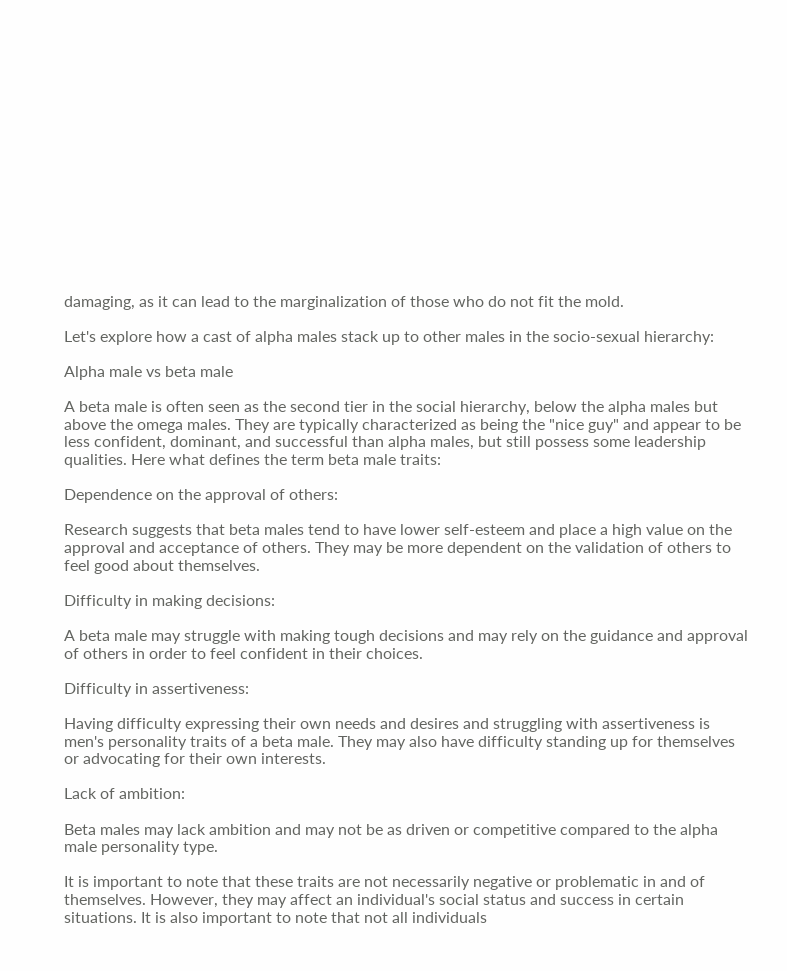damaging, as it can lead to the marginalization of those who do not fit the mold.

Let's explore how a cast of alpha males stack up to other males in the socio-sexual hierarchy:

Alpha male vs beta male

A beta male is often seen as the second tier in the social hierarchy, below the alpha males but above the omega males. They are typically characterized as being the "nice guy" and appear to be less confident, dominant, and successful than alpha males, but still possess some leadership qualities. Here what defines the term beta male traits:

Dependence on the approval of others:

Research suggests that beta males tend to have lower self-esteem and place a high value on the approval and acceptance of others. They may be more dependent on the validation of others to feel good about themselves.

Difficulty in making decisions:

A beta male may struggle with making tough decisions and may rely on the guidance and approval of others in order to feel confident in their choices.

Difficulty in assertiveness:

Having difficulty expressing their own needs and desires and struggling with assertiveness is men's personality traits of a beta male. They may also have difficulty standing up for themselves or advocating for their own interests.

Lack of ambition:

Beta males may lack ambition and may not be as driven or competitive compared to the alpha male personality type.

It is important to note that these traits are not necessarily negative or problematic in and of themselves. However, they may affect an individual's social status and success in certain situations. It is also important to note that not all individuals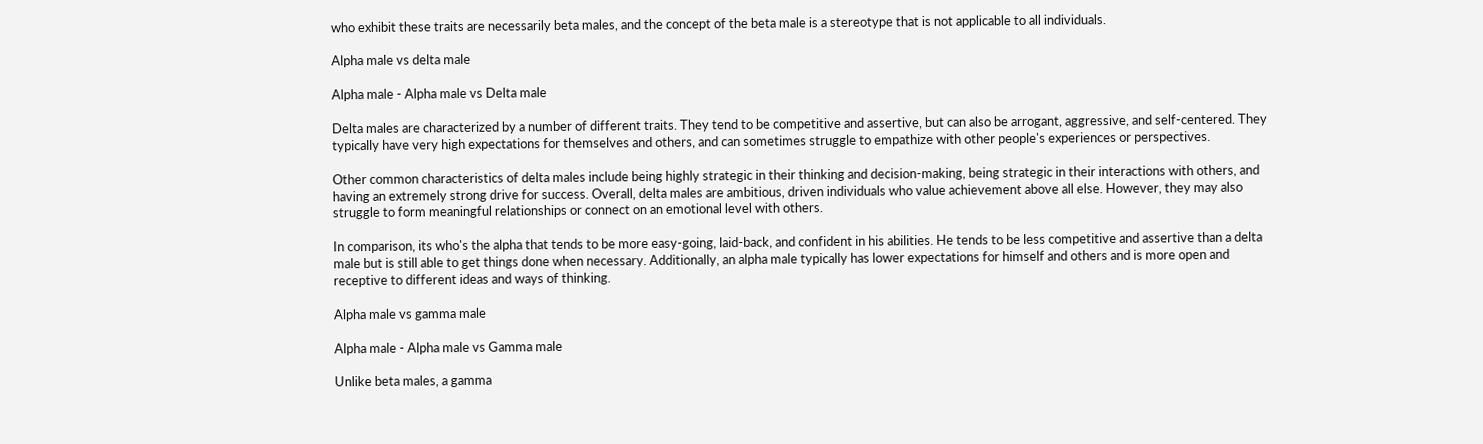who exhibit these traits are necessarily beta males, and the concept of the beta male is a stereotype that is not applicable to all individuals.

Alpha male vs delta male

Alpha male - Alpha male vs Delta male

Delta males are characterized by a number of different traits. They tend to be competitive and assertive, but can also be arrogant, aggressive, and self-centered. They typically have very high expectations for themselves and others, and can sometimes struggle to empathize with other people's experiences or perspectives.

Other common characteristics of delta males include being highly strategic in their thinking and decision-making, being strategic in their interactions with others, and having an extremely strong drive for success. Overall, delta males are ambitious, driven individuals who value achievement above all else. However, they may also struggle to form meaningful relationships or connect on an emotional level with others.

In comparison, its who's the alpha that tends to be more easy-going, laid-back, and confident in his abilities. He tends to be less competitive and assertive than a delta male but is still able to get things done when necessary. Additionally, an alpha male typically has lower expectations for himself and others and is more open and receptive to different ideas and ways of thinking.

Alpha male vs gamma male

Alpha male - Alpha male vs Gamma male

Unlike beta males, a gamma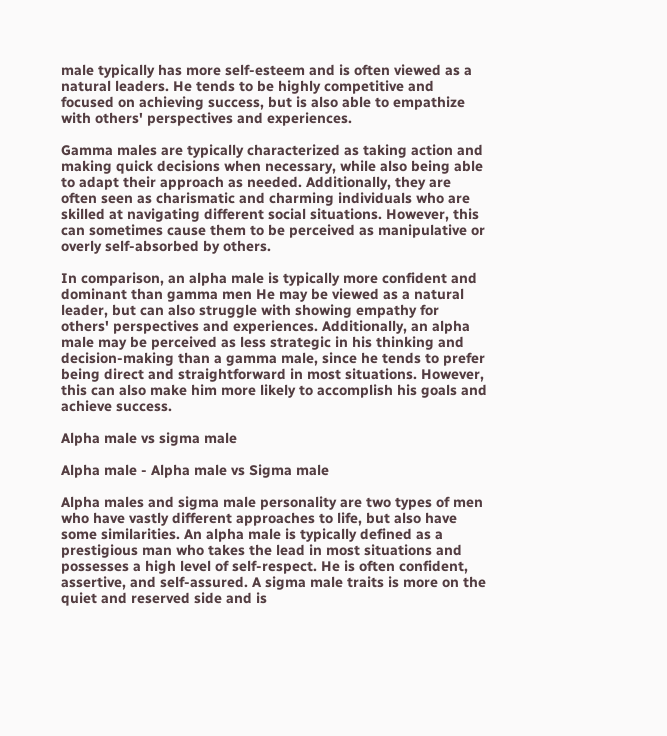male typically has more self-esteem and is often viewed as a natural leaders. He tends to be highly competitive and focused on achieving success, but is also able to empathize with others' perspectives and experiences.

Gamma males are typically characterized as taking action and making quick decisions when necessary, while also being able to adapt their approach as needed. Additionally, they are often seen as charismatic and charming individuals who are skilled at navigating different social situations. However, this can sometimes cause them to be perceived as manipulative or overly self-absorbed by others.

In comparison, an alpha male is typically more confident and dominant than gamma men He may be viewed as a natural leader, but can also struggle with showing empathy for others' perspectives and experiences. Additionally, an alpha male may be perceived as less strategic in his thinking and decision-making than a gamma male, since he tends to prefer being direct and straightforward in most situations. However, this can also make him more likely to accomplish his goals and achieve success.

Alpha male vs sigma male

Alpha male - Alpha male vs Sigma male

Alpha males and sigma male personality are two types of men who have vastly different approaches to life, but also have some similarities. An alpha male is typically defined as a prestigious man who takes the lead in most situations and possesses a high level of self-respect. He is often confident, assertive, and self-assured. A sigma male traits is more on the quiet and reserved side and is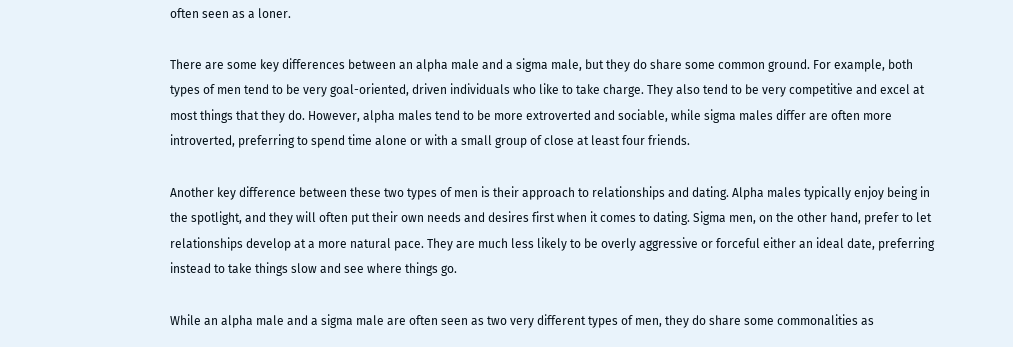often seen as a loner.

There are some key differences between an alpha male and a sigma male, but they do share some common ground. For example, both types of men tend to be very goal-oriented, driven individuals who like to take charge. They also tend to be very competitive and excel at most things that they do. However, alpha males tend to be more extroverted and sociable, while sigma males differ are often more introverted, preferring to spend time alone or with a small group of close at least four friends.

Another key difference between these two types of men is their approach to relationships and dating. Alpha males typically enjoy being in the spotlight, and they will often put their own needs and desires first when it comes to dating. Sigma men, on the other hand, prefer to let relationships develop at a more natural pace. They are much less likely to be overly aggressive or forceful either an ideal date, preferring instead to take things slow and see where things go.

While an alpha male and a sigma male are often seen as two very different types of men, they do share some commonalities as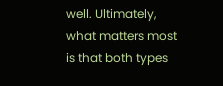well. Ultimately, what matters most is that both types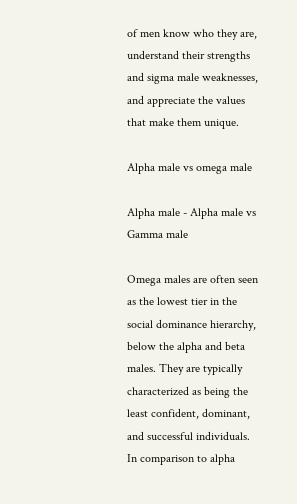of men know who they are, understand their strengths and sigma male weaknesses, and appreciate the values that make them unique.

Alpha male vs omega male

Alpha male - Alpha male vs Gamma male

Omega males are often seen as the lowest tier in the social dominance hierarchy, below the alpha and beta males. They are typically characterized as being the least confident, dominant, and successful individuals. In comparison to alpha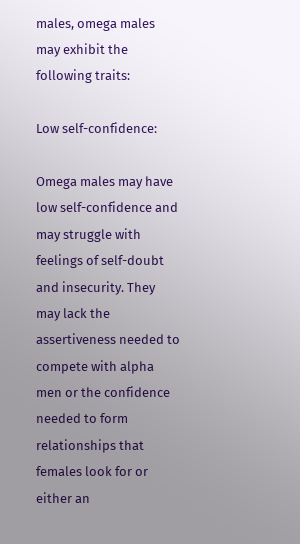males, omega males may exhibit the following traits:

Low self-confidence:

Omega males may have low self-confidence and may struggle with feelings of self-doubt and insecurity. They may lack the assertiveness needed to compete with alpha men or the confidence needed to form relationships that females look for or either an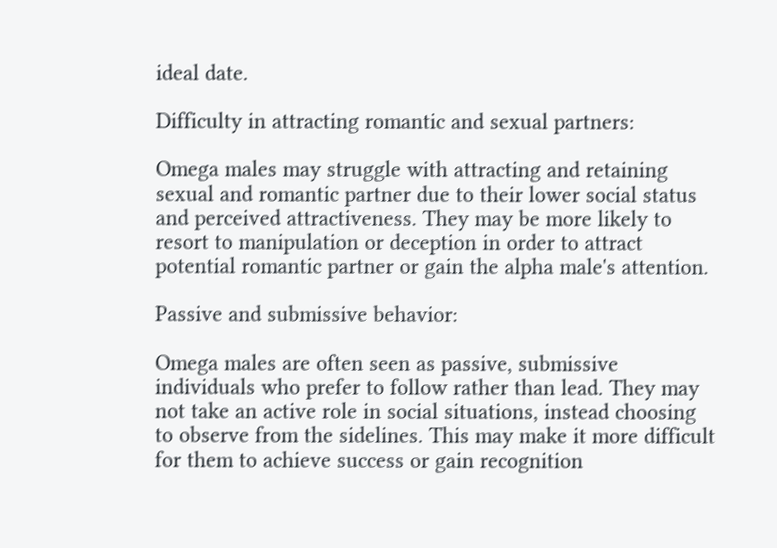ideal date.

Difficulty in attracting romantic and sexual partners:

Omega males may struggle with attracting and retaining sexual and romantic partner due to their lower social status and perceived attractiveness. They may be more likely to resort to manipulation or deception in order to attract potential romantic partner or gain the alpha male's attention.

Passive and submissive behavior:

Omega males are often seen as passive, submissive individuals who prefer to follow rather than lead. They may not take an active role in social situations, instead choosing to observe from the sidelines. This may make it more difficult for them to achieve success or gain recognition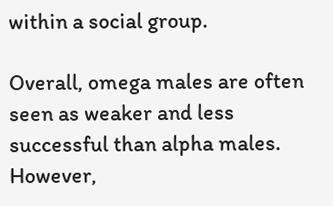within a social group.

Overall, omega males are often seen as weaker and less successful than alpha males. However,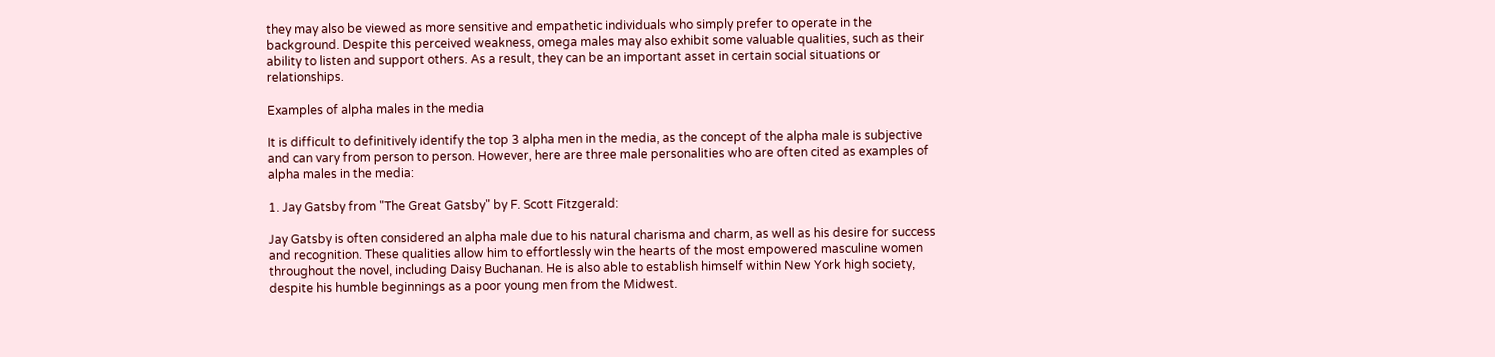they may also be viewed as more sensitive and empathetic individuals who simply prefer to operate in the background. Despite this perceived weakness, omega males may also exhibit some valuable qualities, such as their ability to listen and support others. As a result, they can be an important asset in certain social situations or relationships.

Examples of alpha males in the media

It is difficult to definitively identify the top 3 alpha men in the media, as the concept of the alpha male is subjective and can vary from person to person. However, here are three male personalities who are often cited as examples of alpha males in the media:

1. Jay Gatsby from "The Great Gatsby" by F. Scott Fitzgerald:

Jay Gatsby is often considered an alpha male due to his natural charisma and charm, as well as his desire for success and recognition. These qualities allow him to effortlessly win the hearts of the most empowered masculine women throughout the novel, including Daisy Buchanan. He is also able to establish himself within New York high society, despite his humble beginnings as a poor young men from the Midwest.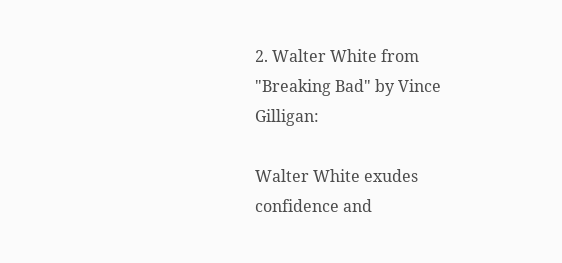2. Walter White from "Breaking Bad" by Vince Gilligan:

Walter White exudes confidence and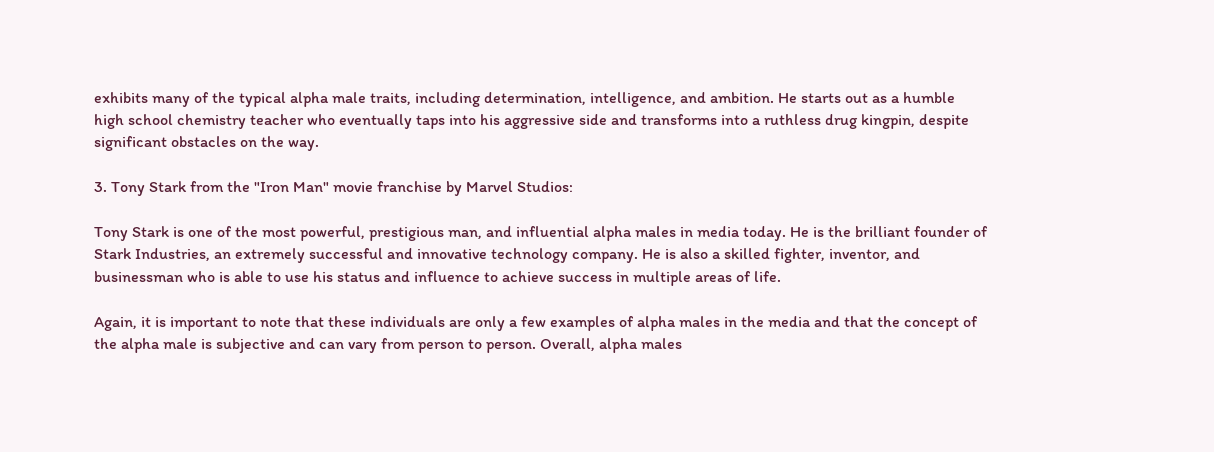exhibits many of the typical alpha male traits, including determination, intelligence, and ambition. He starts out as a humble high school chemistry teacher who eventually taps into his aggressive side and transforms into a ruthless drug kingpin, despite significant obstacles on the way.

3. Tony Stark from the "Iron Man" movie franchise by Marvel Studios:

Tony Stark is one of the most powerful, prestigious man, and influential alpha males in media today. He is the brilliant founder of Stark Industries, an extremely successful and innovative technology company. He is also a skilled fighter, inventor, and businessman who is able to use his status and influence to achieve success in multiple areas of life.

Again, it is important to note that these individuals are only a few examples of alpha males in the media and that the concept of the alpha male is subjective and can vary from person to person. Overall, alpha males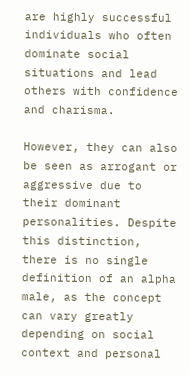are highly successful individuals who often dominate social situations and lead others with confidence and charisma.

However, they can also be seen as arrogant or aggressive due to their dominant personalities. Despite this distinction, there is no single definition of an alpha male, as the concept can vary greatly depending on social context and personal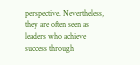perspective. Nevertheless, they are often seen as leaders who achieve success through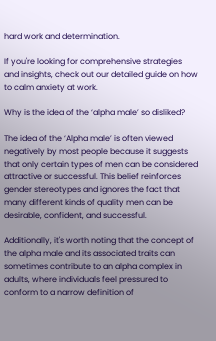hard work and determination.

If you're looking for comprehensive strategies and insights, check out our detailed guide on how to calm anxiety at work.

Why is the idea of the ‘alpha male’ so disliked?

The idea of the ‘Alpha male’ is often viewed negatively by most people because it suggests that only certain types of men can be considered attractive or successful. This belief reinforces gender stereotypes and ignores the fact that many different kinds of quality men can be desirable, confident, and successful.

Additionally, it's worth noting that the concept of the alpha male and its associated traits can sometimes contribute to an alpha complex in adults, where individuals feel pressured to conform to a narrow definition of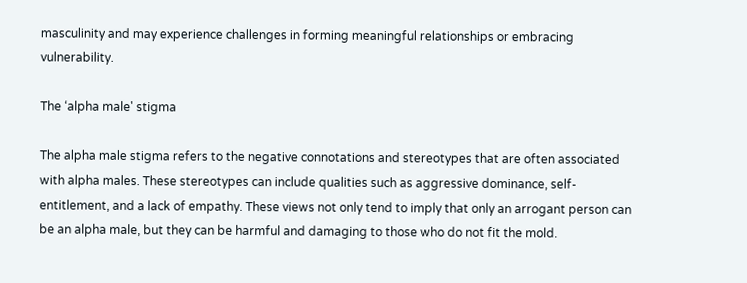masculinity and may experience challenges in forming meaningful relationships or embracing vulnerability.

The ‘alpha male' stigma

The alpha male stigma refers to the negative connotations and stereotypes that are often associated with alpha males. These stereotypes can include qualities such as aggressive dominance, self-entitlement, and a lack of empathy. These views not only tend to imply that only an arrogant person can be an alpha male, but they can be harmful and damaging to those who do not fit the mold.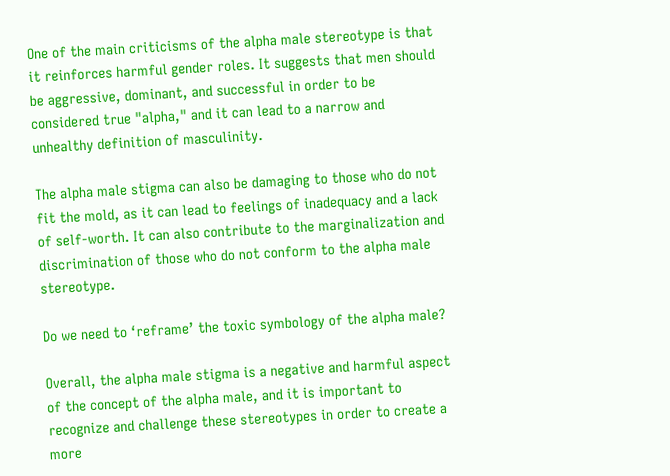One of the main criticisms of the alpha male stereotype is that it reinforces harmful gender roles. It suggests that men should be aggressive, dominant, and successful in order to be considered true "alpha," and it can lead to a narrow and unhealthy definition of masculinity.

The alpha male stigma can also be damaging to those who do not fit the mold, as it can lead to feelings of inadequacy and a lack of self-worth. It can also contribute to the marginalization and discrimination of those who do not conform to the alpha male stereotype.

Do we need to ‘reframe’ the toxic symbology of the alpha male?

Overall, the alpha male stigma is a negative and harmful aspect of the concept of the alpha male, and it is important to recognize and challenge these stereotypes in order to create a more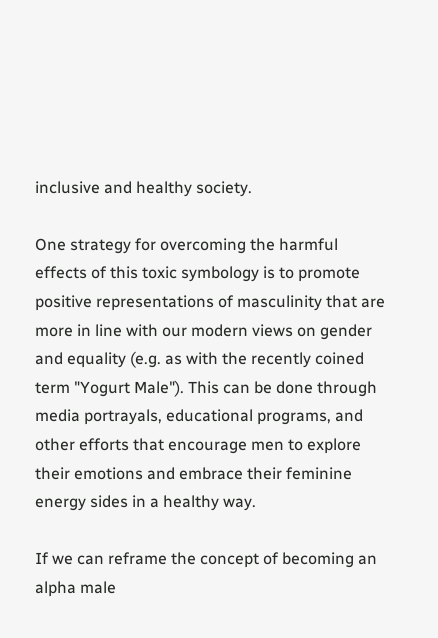inclusive and healthy society.

One strategy for overcoming the harmful effects of this toxic symbology is to promote positive representations of masculinity that are more in line with our modern views on gender and equality (e.g. as with the recently coined term "Yogurt Male"). This can be done through media portrayals, educational programs, and other efforts that encourage men to explore their emotions and embrace their feminine energy sides in a healthy way.

If we can reframe the concept of becoming an alpha male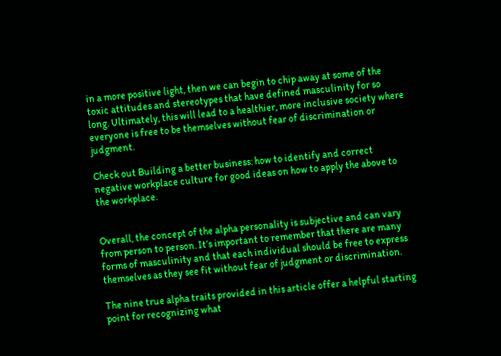in a more positive light, then we can begin to chip away at some of the toxic attitudes and stereotypes that have defined masculinity for so long. Ultimately, this will lead to a healthier, more inclusive society where everyone is free to be themselves without fear of discrimination or judgment.

Check out Building a better business: how to identify and correct negative workplace culture for good ideas on how to apply the above to the workplace.


Overall, the concept of the alpha personality is subjective and can vary from person to person. It’s important to remember that there are many forms of masculinity and that each individual should be free to express themselves as they see fit without fear of judgment or discrimination.

The nine true alpha traits provided in this article offer a helpful starting point for recognizing what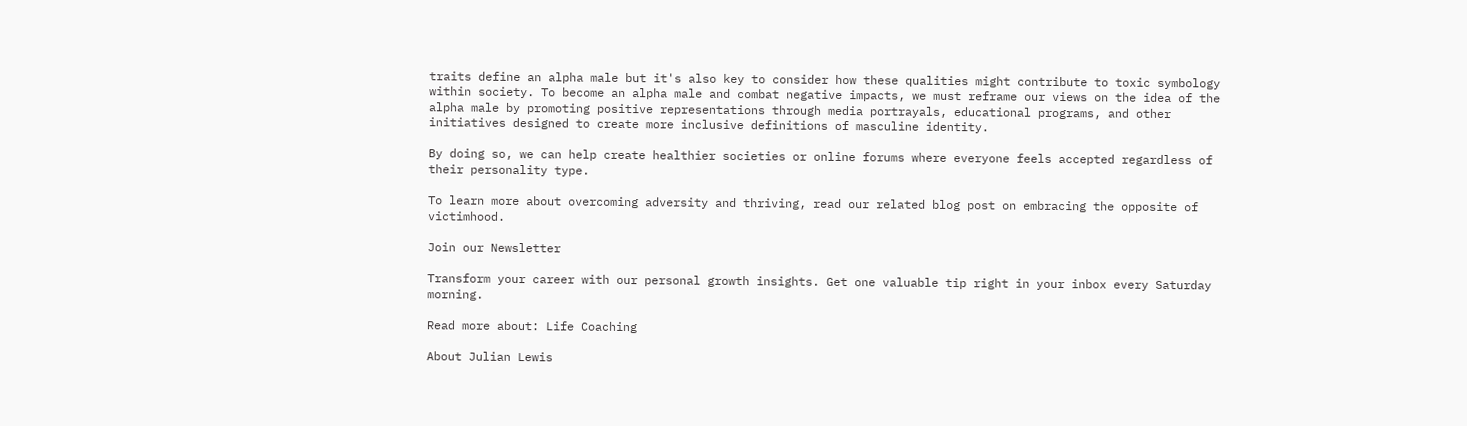traits define an alpha male but it's also key to consider how these qualities might contribute to toxic symbology within society. To become an alpha male and combat negative impacts, we must reframe our views on the idea of the alpha male by promoting positive representations through media portrayals, educational programs, and other initiatives designed to create more inclusive definitions of masculine identity.

By doing so, we can help create healthier societies or online forums where everyone feels accepted regardless of their personality type.

To learn more about overcoming adversity and thriving, read our related blog post on embracing the opposite of victimhood.

Join our Newsletter

Transform your career with our personal growth insights. Get one valuable tip right in your inbox every Saturday morning.

Read more about: Life Coaching

About Julian Lewis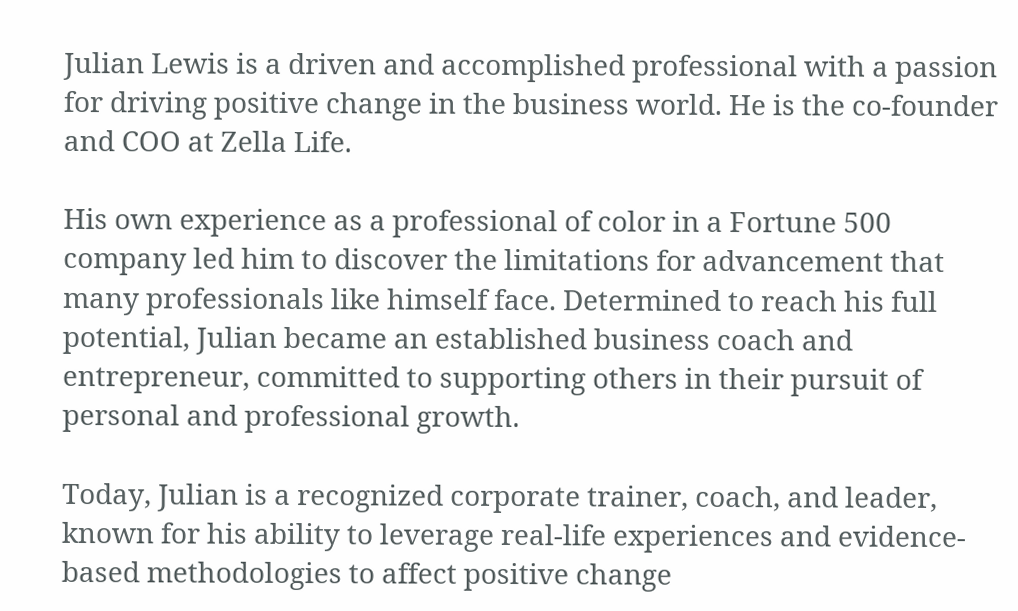Julian Lewis is a driven and accomplished professional with a passion for driving positive change in the business world. He is the co-founder and COO at Zella Life.

His own experience as a professional of color in a Fortune 500 company led him to discover the limitations for advancement that many professionals like himself face. Determined to reach his full potential, Julian became an established business coach and entrepreneur, committed to supporting others in their pursuit of personal and professional growth.

Today, Julian is a recognized corporate trainer, coach, and leader, known for his ability to leverage real-life experiences and evidence-based methodologies to affect positive change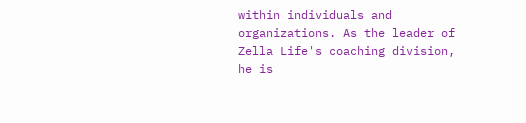within individuals and organizations. As the leader of Zella Life's coaching division, he is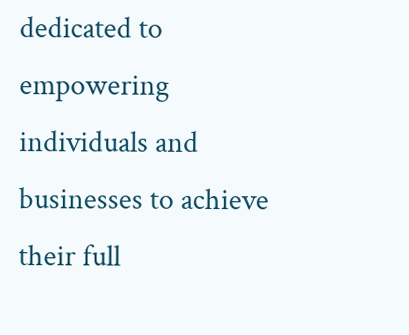dedicated to empowering individuals and businesses to achieve their full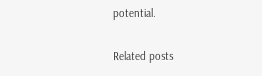potential.

Related posts